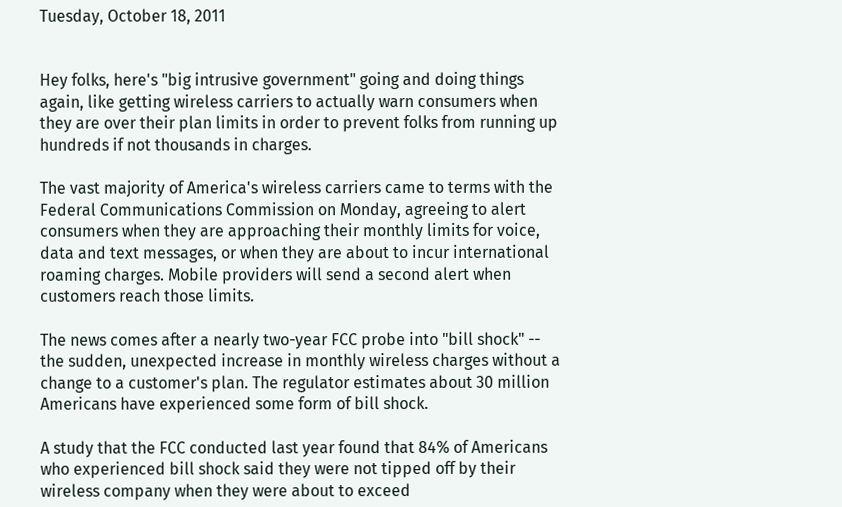Tuesday, October 18, 2011


Hey folks, here's "big intrusive government" going and doing things again, like getting wireless carriers to actually warn consumers when they are over their plan limits in order to prevent folks from running up hundreds if not thousands in charges.

The vast majority of America's wireless carriers came to terms with the Federal Communications Commission on Monday, agreeing to alert consumers when they are approaching their monthly limits for voice, data and text messages, or when they are about to incur international roaming charges. Mobile providers will send a second alert when customers reach those limits.

The news comes after a nearly two-year FCC probe into "bill shock" -- the sudden, unexpected increase in monthly wireless charges without a change to a customer's plan. The regulator estimates about 30 million Americans have experienced some form of bill shock.

A study that the FCC conducted last year found that 84% of Americans who experienced bill shock said they were not tipped off by their wireless company when they were about to exceed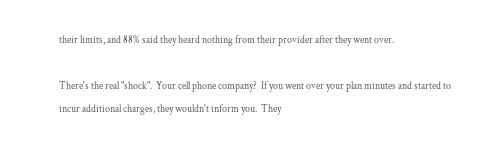their limits, and 88% said they heard nothing from their provider after they went over.

There's the real "shock".  Your cell phone company?  If you went over your plan minutes and started to incur additional charges, they wouldn't inform you.  They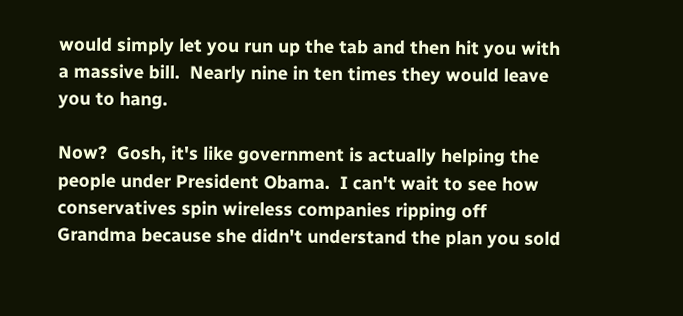would simply let you run up the tab and then hit you with a massive bill.  Nearly nine in ten times they would leave you to hang.

Now?  Gosh, it's like government is actually helping the people under President Obama.  I can't wait to see how conservatives spin wireless companies ripping off Grandma because she didn't understand the plan you sold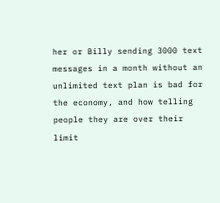her or Billy sending 3000 text messages in a month without an unlimited text plan is bad for the economy, and how telling people they are over their limit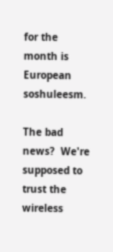for the month is European soshuleesm.

The bad news?  We're supposed to trust the wireless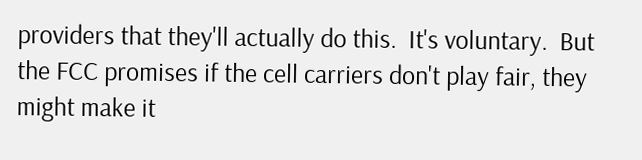providers that they'll actually do this.  It's voluntary.  But the FCC promises if the cell carriers don't play fair, they might make it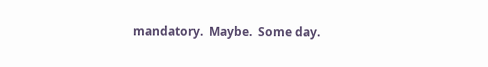mandatory.  Maybe.  Some day.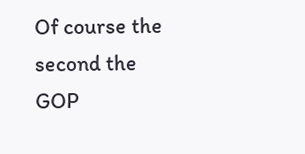Of course the second the GOP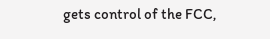gets control of the FCC,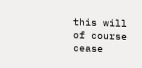this will of course cease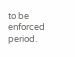to be enforced period.